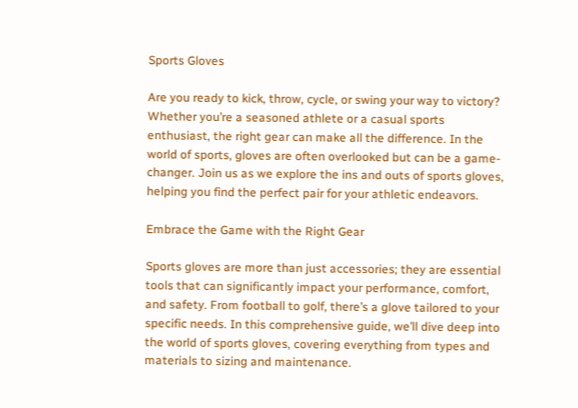Sports Gloves

Are you ready to kick, throw, cycle, or swing your way to victory? Whether you’re a seasoned athlete or a casual sports enthusiast, the right gear can make all the difference. In the world of sports, gloves are often overlooked but can be a game-changer. Join us as we explore the ins and outs of sports gloves, helping you find the perfect pair for your athletic endeavors.

Embrace the Game with the Right Gear

Sports gloves are more than just accessories; they are essential tools that can significantly impact your performance, comfort, and safety. From football to golf, there’s a glove tailored to your specific needs. In this comprehensive guide, we’ll dive deep into the world of sports gloves, covering everything from types and materials to sizing and maintenance.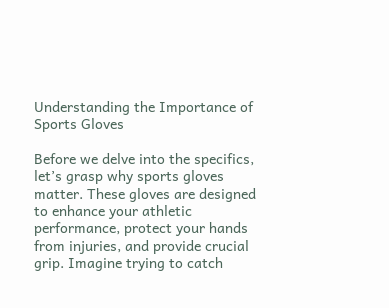Understanding the Importance of Sports Gloves

Before we delve into the specifics, let’s grasp why sports gloves matter. These gloves are designed to enhance your athletic performance, protect your hands from injuries, and provide crucial grip. Imagine trying to catch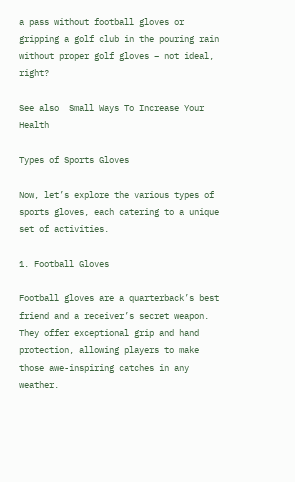a pass without football gloves or gripping a golf club in the pouring rain without proper golf gloves – not ideal, right?

See also  Small Ways To Increase Your Health

Types of Sports Gloves

Now, let’s explore the various types of sports gloves, each catering to a unique set of activities.

1. Football Gloves

Football gloves are a quarterback’s best friend and a receiver’s secret weapon. They offer exceptional grip and hand protection, allowing players to make those awe-inspiring catches in any weather.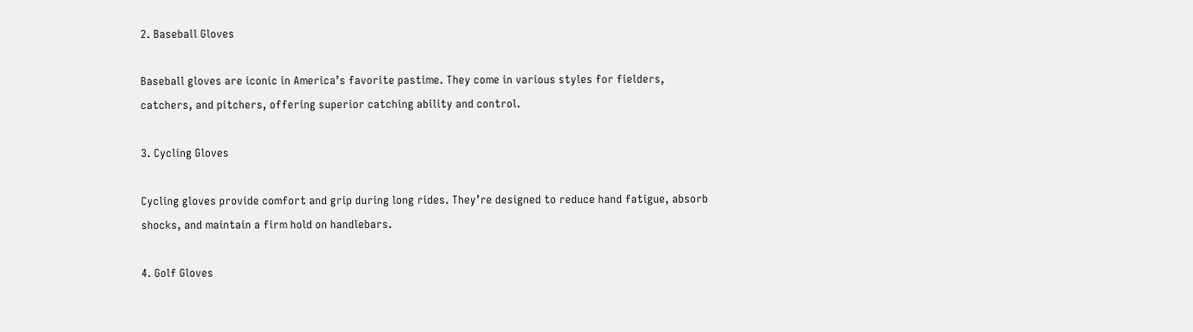2. Baseball Gloves

Baseball gloves are iconic in America’s favorite pastime. They come in various styles for fielders, catchers, and pitchers, offering superior catching ability and control.

3. Cycling Gloves

Cycling gloves provide comfort and grip during long rides. They’re designed to reduce hand fatigue, absorb shocks, and maintain a firm hold on handlebars.

4. Golf Gloves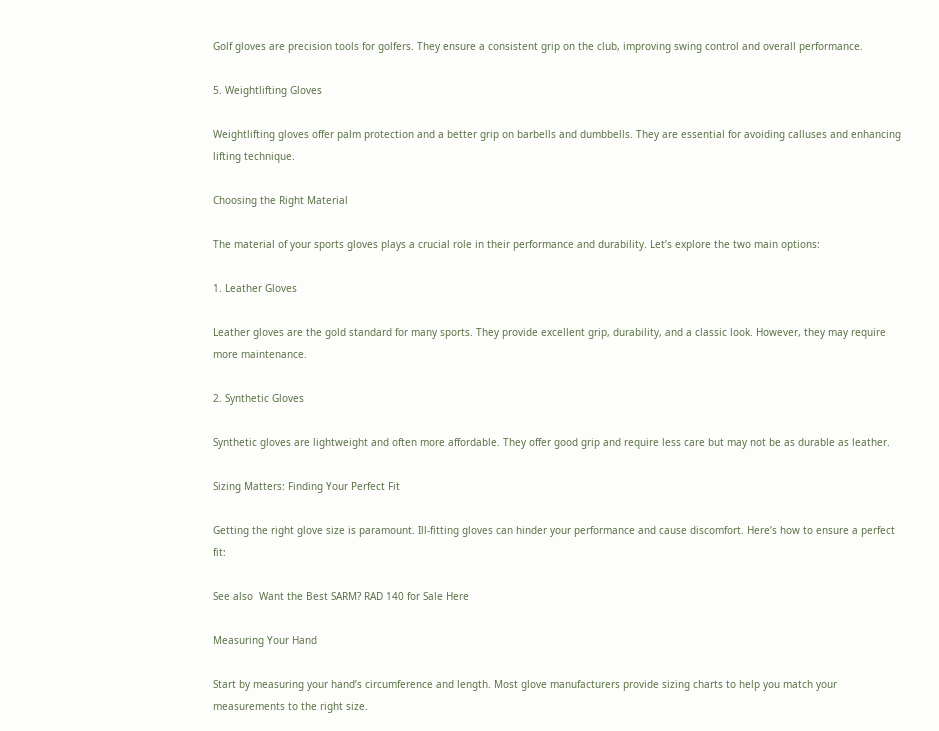Golf gloves are precision tools for golfers. They ensure a consistent grip on the club, improving swing control and overall performance.

5. Weightlifting Gloves

Weightlifting gloves offer palm protection and a better grip on barbells and dumbbells. They are essential for avoiding calluses and enhancing lifting technique.

Choosing the Right Material

The material of your sports gloves plays a crucial role in their performance and durability. Let’s explore the two main options:

1. Leather Gloves

Leather gloves are the gold standard for many sports. They provide excellent grip, durability, and a classic look. However, they may require more maintenance.

2. Synthetic Gloves

Synthetic gloves are lightweight and often more affordable. They offer good grip and require less care but may not be as durable as leather.

Sizing Matters: Finding Your Perfect Fit

Getting the right glove size is paramount. Ill-fitting gloves can hinder your performance and cause discomfort. Here’s how to ensure a perfect fit:

See also  Want the Best SARM? RAD 140 for Sale Here

Measuring Your Hand

Start by measuring your hand’s circumference and length. Most glove manufacturers provide sizing charts to help you match your measurements to the right size.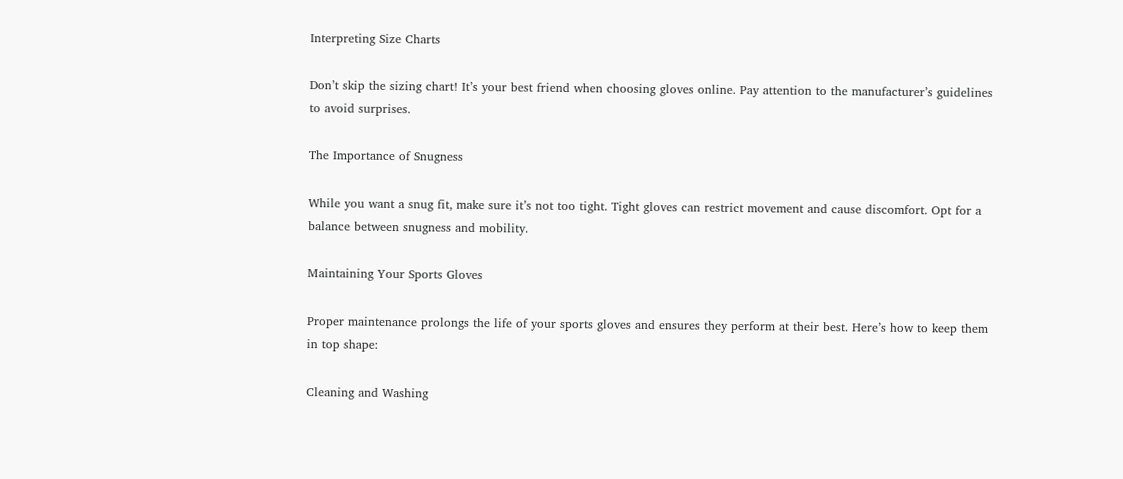Interpreting Size Charts

Don’t skip the sizing chart! It’s your best friend when choosing gloves online. Pay attention to the manufacturer’s guidelines to avoid surprises.

The Importance of Snugness

While you want a snug fit, make sure it’s not too tight. Tight gloves can restrict movement and cause discomfort. Opt for a balance between snugness and mobility.

Maintaining Your Sports Gloves

Proper maintenance prolongs the life of your sports gloves and ensures they perform at their best. Here’s how to keep them in top shape:

Cleaning and Washing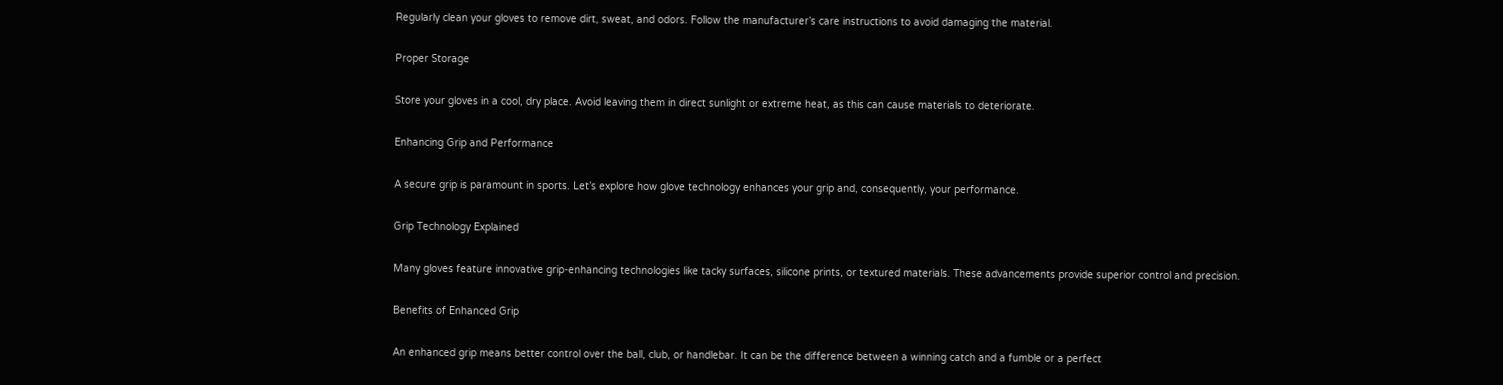Regularly clean your gloves to remove dirt, sweat, and odors. Follow the manufacturer’s care instructions to avoid damaging the material.

Proper Storage

Store your gloves in a cool, dry place. Avoid leaving them in direct sunlight or extreme heat, as this can cause materials to deteriorate.

Enhancing Grip and Performance

A secure grip is paramount in sports. Let’s explore how glove technology enhances your grip and, consequently, your performance.

Grip Technology Explained

Many gloves feature innovative grip-enhancing technologies like tacky surfaces, silicone prints, or textured materials. These advancements provide superior control and precision.

Benefits of Enhanced Grip

An enhanced grip means better control over the ball, club, or handlebar. It can be the difference between a winning catch and a fumble or a perfect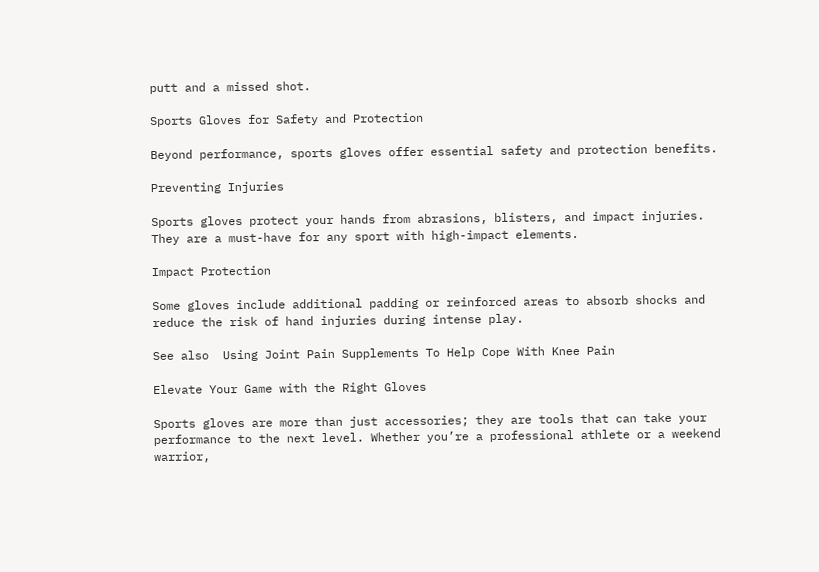putt and a missed shot.

Sports Gloves for Safety and Protection

Beyond performance, sports gloves offer essential safety and protection benefits.

Preventing Injuries

Sports gloves protect your hands from abrasions, blisters, and impact injuries. They are a must-have for any sport with high-impact elements.

Impact Protection

Some gloves include additional padding or reinforced areas to absorb shocks and reduce the risk of hand injuries during intense play.

See also  Using Joint Pain Supplements To Help Cope With Knee Pain

Elevate Your Game with the Right Gloves

Sports gloves are more than just accessories; they are tools that can take your performance to the next level. Whether you’re a professional athlete or a weekend warrior,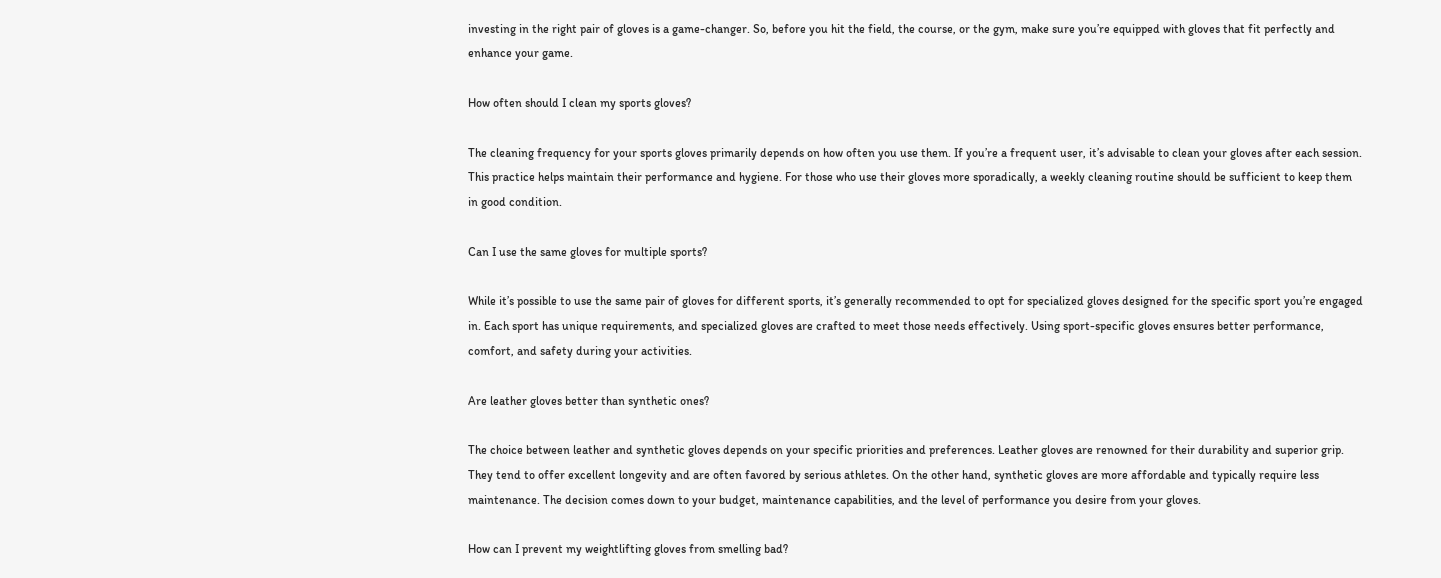investing in the right pair of gloves is a game-changer. So, before you hit the field, the course, or the gym, make sure you’re equipped with gloves that fit perfectly and enhance your game.

How often should I clean my sports gloves?

The cleaning frequency for your sports gloves primarily depends on how often you use them. If you’re a frequent user, it’s advisable to clean your gloves after each session. This practice helps maintain their performance and hygiene. For those who use their gloves more sporadically, a weekly cleaning routine should be sufficient to keep them in good condition.

Can I use the same gloves for multiple sports?

While it’s possible to use the same pair of gloves for different sports, it’s generally recommended to opt for specialized gloves designed for the specific sport you’re engaged in. Each sport has unique requirements, and specialized gloves are crafted to meet those needs effectively. Using sport-specific gloves ensures better performance, comfort, and safety during your activities.

Are leather gloves better than synthetic ones?

The choice between leather and synthetic gloves depends on your specific priorities and preferences. Leather gloves are renowned for their durability and superior grip. They tend to offer excellent longevity and are often favored by serious athletes. On the other hand, synthetic gloves are more affordable and typically require less maintenance. The decision comes down to your budget, maintenance capabilities, and the level of performance you desire from your gloves.

How can I prevent my weightlifting gloves from smelling bad?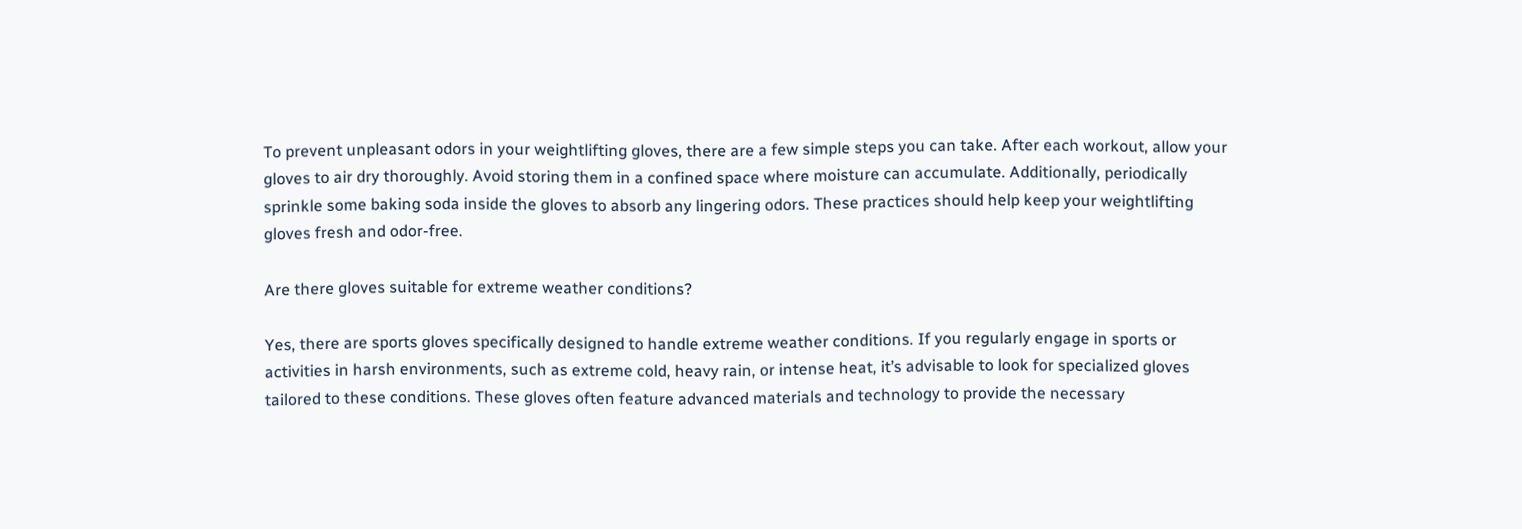To prevent unpleasant odors in your weightlifting gloves, there are a few simple steps you can take. After each workout, allow your gloves to air dry thoroughly. Avoid storing them in a confined space where moisture can accumulate. Additionally, periodically sprinkle some baking soda inside the gloves to absorb any lingering odors. These practices should help keep your weightlifting gloves fresh and odor-free.

Are there gloves suitable for extreme weather conditions?

Yes, there are sports gloves specifically designed to handle extreme weather conditions. If you regularly engage in sports or activities in harsh environments, such as extreme cold, heavy rain, or intense heat, it’s advisable to look for specialized gloves tailored to these conditions. These gloves often feature advanced materials and technology to provide the necessary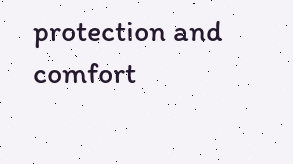protection and comfort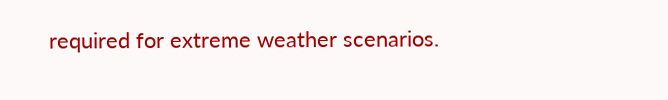required for extreme weather scenarios.